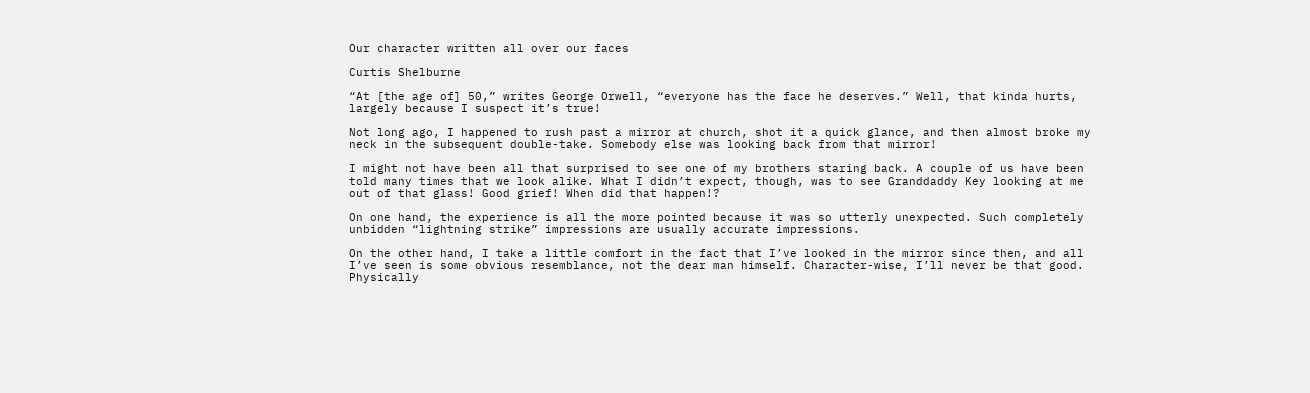Our character written all over our faces

Curtis Shelburne

“At [the age of] 50,” writes George Orwell, “everyone has the face he deserves.” Well, that kinda hurts, largely because I suspect it’s true!

Not long ago, I happened to rush past a mirror at church, shot it a quick glance, and then almost broke my neck in the subsequent double-take. Somebody else was looking back from that mirror!

I might not have been all that surprised to see one of my brothers staring back. A couple of us have been told many times that we look alike. What I didn’t expect, though, was to see Granddaddy Key looking at me out of that glass! Good grief! When did that happen!?

On one hand, the experience is all the more pointed because it was so utterly unexpected. Such completely unbidden “lightning strike” impressions are usually accurate impressions.

On the other hand, I take a little comfort in the fact that I’ve looked in the mirror since then, and all I’ve seen is some obvious resemblance, not the dear man himself. Character-wise, I’ll never be that good. Physically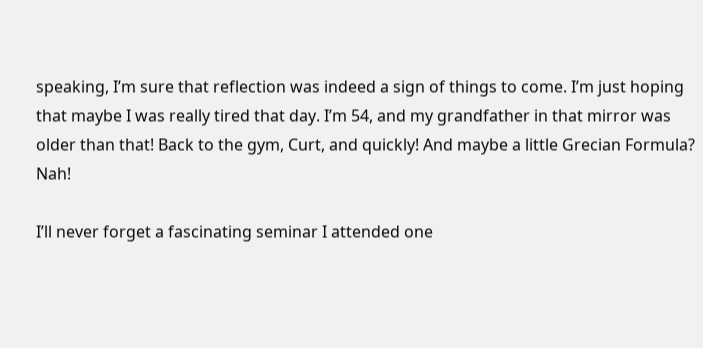speaking, I’m sure that reflection was indeed a sign of things to come. I’m just hoping that maybe I was really tired that day. I’m 54, and my grandfather in that mirror was older than that! Back to the gym, Curt, and quickly! And maybe a little Grecian Formula? Nah!

I’ll never forget a fascinating seminar I attended one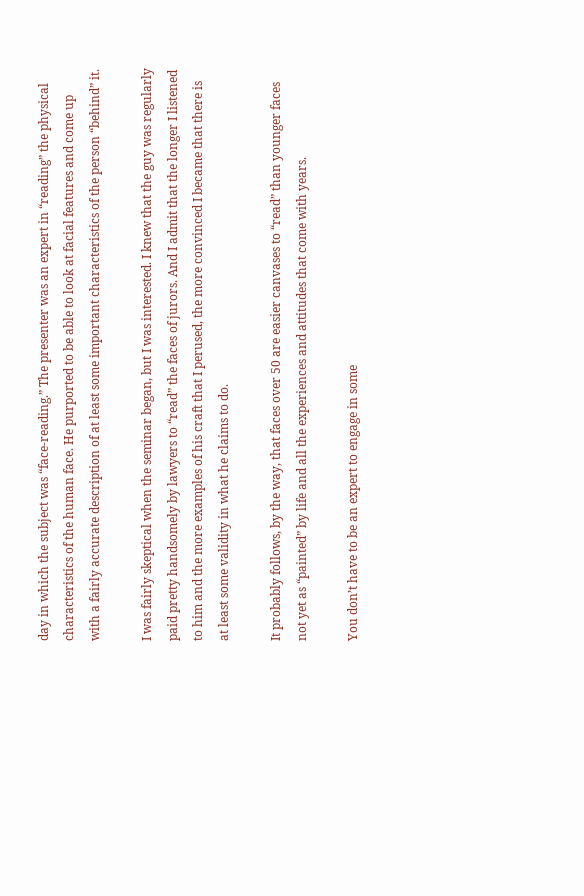day in which the subject was “face-reading.” The presenter was an expert in “reading” the physical characteristics of the human face. He purported to be able to look at facial features and come up with a fairly accurate description of at least some important characteristics of the person “behind” it.

I was fairly skeptical when the seminar began, but I was interested. I knew that the guy was regularly paid pretty handsomely by lawyers to “read” the faces of jurors. And I admit that the longer I listened to him and the more examples of his craft that I perused, the more convinced I became that there is at least some validity in what he claims to do.

It probably follows, by the way, that faces over 50 are easier canvases to “read” than younger faces not yet as “painted” by life and all the experiences and attitudes that come with years.

You don’t have to be an expert to engage in some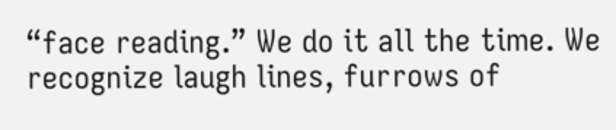“face reading.” We do it all the time. We recognize laugh lines, furrows of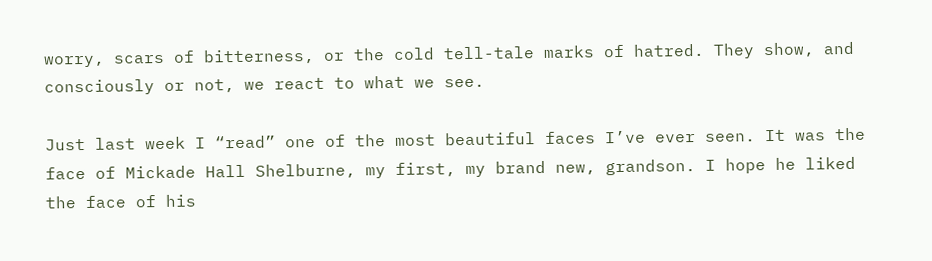worry, scars of bitterness, or the cold tell-tale marks of hatred. They show, and consciously or not, we react to what we see.

Just last week I “read” one of the most beautiful faces I’ve ever seen. It was the face of Mickade Hall Shelburne, my first, my brand new, grandson. I hope he liked the face of his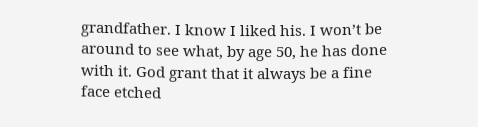grandfather. I know I liked his. I won’t be around to see what, by age 50, he has done with it. God grant that it always be a fine face etched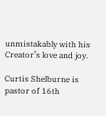unmistakably with his Creator’s love and joy.

Curtis Shelburne is pastor of 16th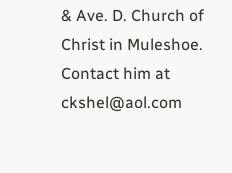& Ave. D. Church of Christ in Muleshoe. Contact him at ckshel@aol.com